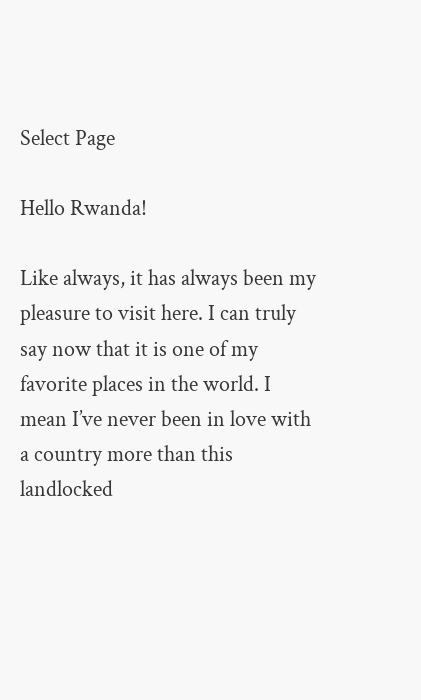Select Page

Hello Rwanda!

Like always, it has always been my pleasure to visit here. I can truly say now that it is one of my favorite places in the world. I mean I’ve never been in love with a country more than this landlocked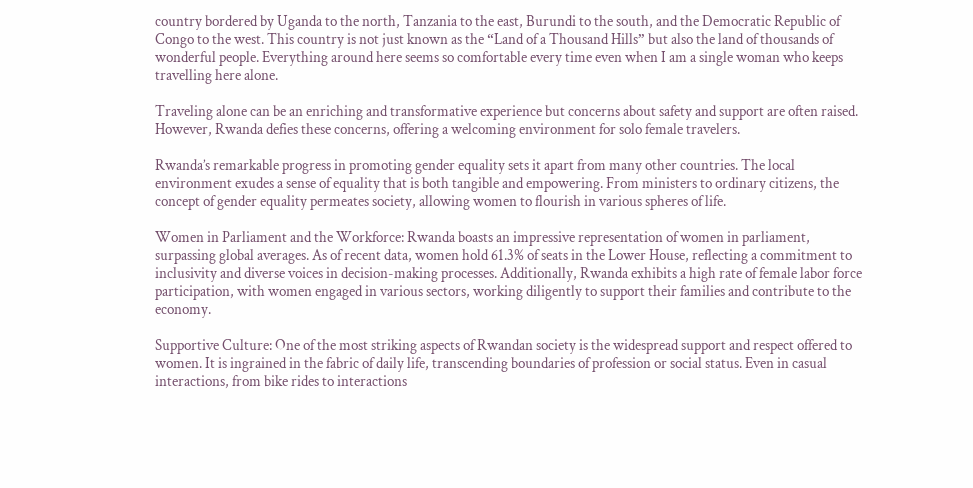country bordered by Uganda to the north, Tanzania to the east, Burundi to the south, and the Democratic Republic of Congo to the west. This country is not just known as the “Land of a Thousand Hills” but also the land of thousands of wonderful people. Everything around here seems so comfortable every time even when I am a single woman who keeps travelling here alone.

Traveling alone can be an enriching and transformative experience but concerns about safety and support are often raised. However, Rwanda defies these concerns, offering a welcoming environment for solo female travelers.

Rwanda’s remarkable progress in promoting gender equality sets it apart from many other countries. The local environment exudes a sense of equality that is both tangible and empowering. From ministers to ordinary citizens, the concept of gender equality permeates society, allowing women to flourish in various spheres of life.

Women in Parliament and the Workforce: Rwanda boasts an impressive representation of women in parliament, surpassing global averages. As of recent data, women hold 61.3% of seats in the Lower House, reflecting a commitment to inclusivity and diverse voices in decision-making processes. Additionally, Rwanda exhibits a high rate of female labor force participation, with women engaged in various sectors, working diligently to support their families and contribute to the economy.

Supportive Culture: One of the most striking aspects of Rwandan society is the widespread support and respect offered to women. It is ingrained in the fabric of daily life, transcending boundaries of profession or social status. Even in casual interactions, from bike rides to interactions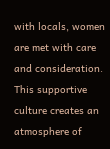with locals, women are met with care and consideration. This supportive culture creates an atmosphere of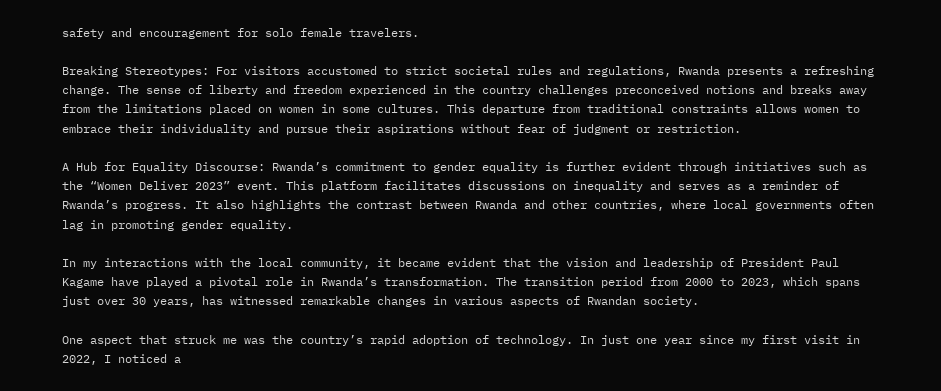safety and encouragement for solo female travelers.

Breaking Stereotypes: For visitors accustomed to strict societal rules and regulations, Rwanda presents a refreshing change. The sense of liberty and freedom experienced in the country challenges preconceived notions and breaks away from the limitations placed on women in some cultures. This departure from traditional constraints allows women to embrace their individuality and pursue their aspirations without fear of judgment or restriction.

A Hub for Equality Discourse: Rwanda’s commitment to gender equality is further evident through initiatives such as the “Women Deliver 2023” event. This platform facilitates discussions on inequality and serves as a reminder of Rwanda’s progress. It also highlights the contrast between Rwanda and other countries, where local governments often lag in promoting gender equality.

In my interactions with the local community, it became evident that the vision and leadership of President Paul Kagame have played a pivotal role in Rwanda’s transformation. The transition period from 2000 to 2023, which spans just over 30 years, has witnessed remarkable changes in various aspects of Rwandan society.

One aspect that struck me was the country’s rapid adoption of technology. In just one year since my first visit in 2022, I noticed a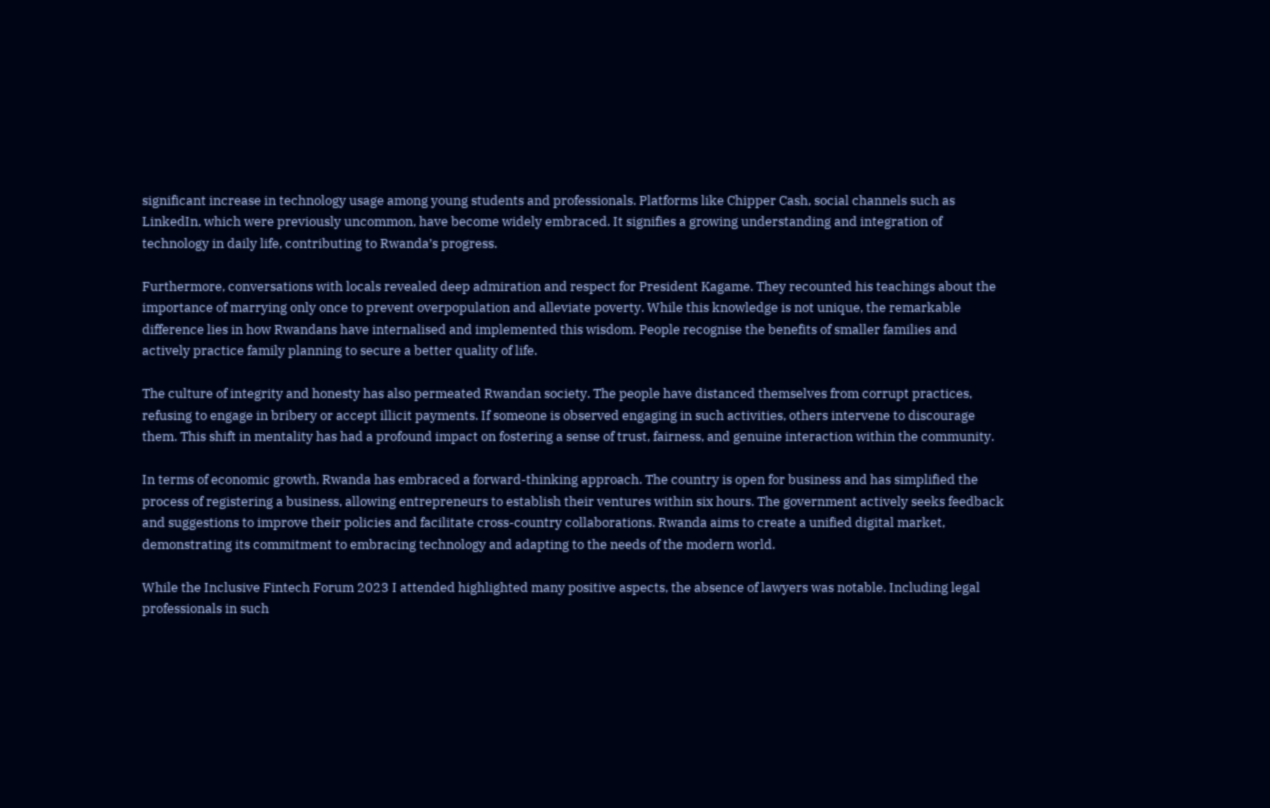significant increase in technology usage among young students and professionals. Platforms like Chipper Cash, social channels such as LinkedIn, which were previously uncommon, have become widely embraced. It signifies a growing understanding and integration of technology in daily life, contributing to Rwanda’s progress.

Furthermore, conversations with locals revealed deep admiration and respect for President Kagame. They recounted his teachings about the importance of marrying only once to prevent overpopulation and alleviate poverty. While this knowledge is not unique, the remarkable difference lies in how Rwandans have internalised and implemented this wisdom. People recognise the benefits of smaller families and actively practice family planning to secure a better quality of life.

The culture of integrity and honesty has also permeated Rwandan society. The people have distanced themselves from corrupt practices, refusing to engage in bribery or accept illicit payments. If someone is observed engaging in such activities, others intervene to discourage them. This shift in mentality has had a profound impact on fostering a sense of trust, fairness, and genuine interaction within the community.

In terms of economic growth, Rwanda has embraced a forward-thinking approach. The country is open for business and has simplified the process of registering a business, allowing entrepreneurs to establish their ventures within six hours. The government actively seeks feedback and suggestions to improve their policies and facilitate cross-country collaborations. Rwanda aims to create a unified digital market, demonstrating its commitment to embracing technology and adapting to the needs of the modern world.

While the Inclusive Fintech Forum 2023 I attended highlighted many positive aspects, the absence of lawyers was notable. Including legal professionals in such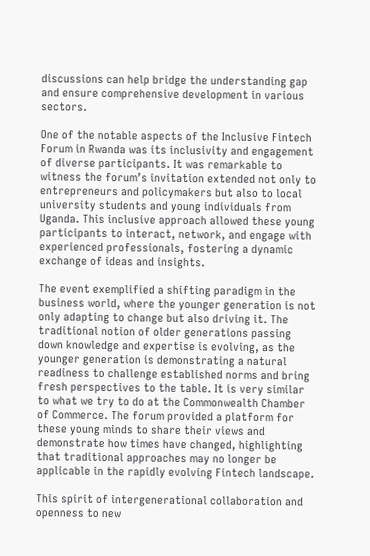discussions can help bridge the understanding gap and ensure comprehensive development in various sectors.

One of the notable aspects of the Inclusive Fintech Forum in Rwanda was its inclusivity and engagement of diverse participants. It was remarkable to witness the forum’s invitation extended not only to entrepreneurs and policymakers but also to local university students and young individuals from Uganda. This inclusive approach allowed these young participants to interact, network, and engage with experienced professionals, fostering a dynamic exchange of ideas and insights.

The event exemplified a shifting paradigm in the business world, where the younger generation is not only adapting to change but also driving it. The traditional notion of older generations passing down knowledge and expertise is evolving, as the younger generation is demonstrating a natural readiness to challenge established norms and bring fresh perspectives to the table. It is very similar to what we try to do at the Commonwealth Chamber of Commerce. The forum provided a platform for these young minds to share their views and demonstrate how times have changed, highlighting that traditional approaches may no longer be applicable in the rapidly evolving Fintech landscape.

This spirit of intergenerational collaboration and openness to new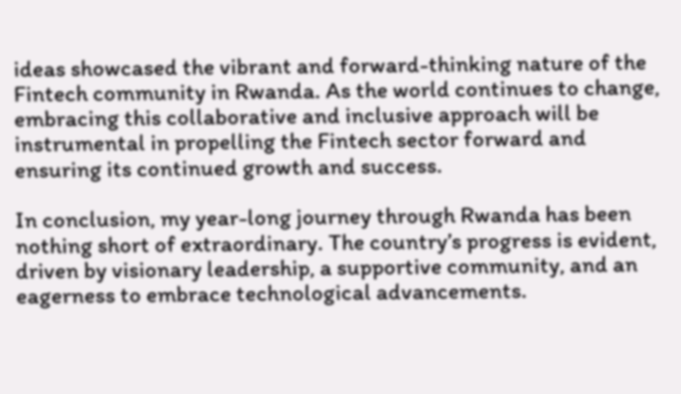ideas showcased the vibrant and forward-thinking nature of the Fintech community in Rwanda. As the world continues to change, embracing this collaborative and inclusive approach will be instrumental in propelling the Fintech sector forward and ensuring its continued growth and success.

In conclusion, my year-long journey through Rwanda has been nothing short of extraordinary. The country’s progress is evident, driven by visionary leadership, a supportive community, and an eagerness to embrace technological advancements.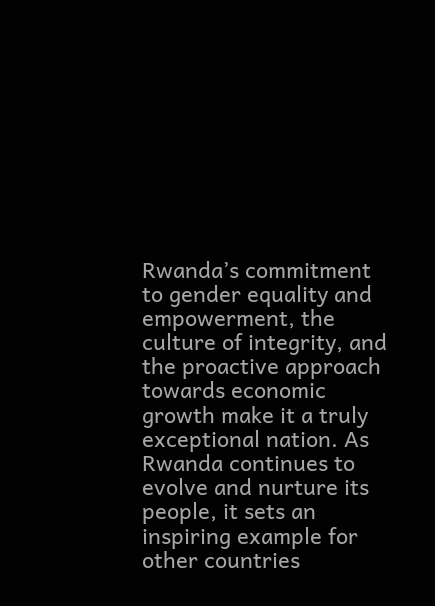Rwanda’s commitment to gender equality and empowerment, the culture of integrity, and the proactive approach towards economic growth make it a truly exceptional nation. As Rwanda continues to evolve and nurture its people, it sets an inspiring example for other countries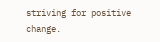striving for positive change.